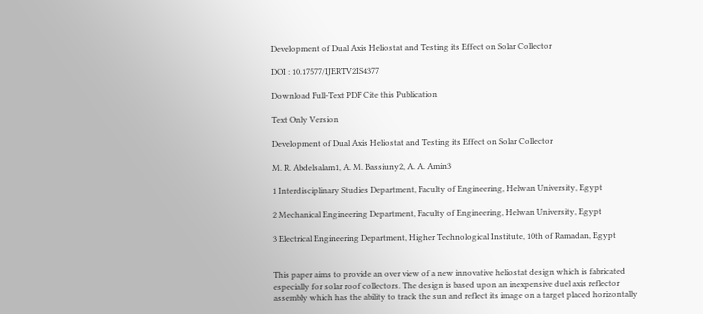Development of Dual Axis Heliostat and Testing its Effect on Solar Collector

DOI : 10.17577/IJERTV2IS4377

Download Full-Text PDF Cite this Publication

Text Only Version

Development of Dual Axis Heliostat and Testing its Effect on Solar Collector

M. R. Abdelsalam1, A. M. Bassiuny2, A. A. Amin3

1 Interdisciplinary Studies Department, Faculty of Engineering, Helwan University, Egypt

2 Mechanical Engineering Department, Faculty of Engineering, Helwan University, Egypt

3 Electrical Engineering Department, Higher Technological Institute, 10th of Ramadan, Egypt


This paper aims to provide an over view of a new innovative heliostat design which is fabricated especially for solar roof collectors. The design is based upon an inexpensive duel axis reflector assembly which has the ability to track the sun and reflect its image on a target placed horizontally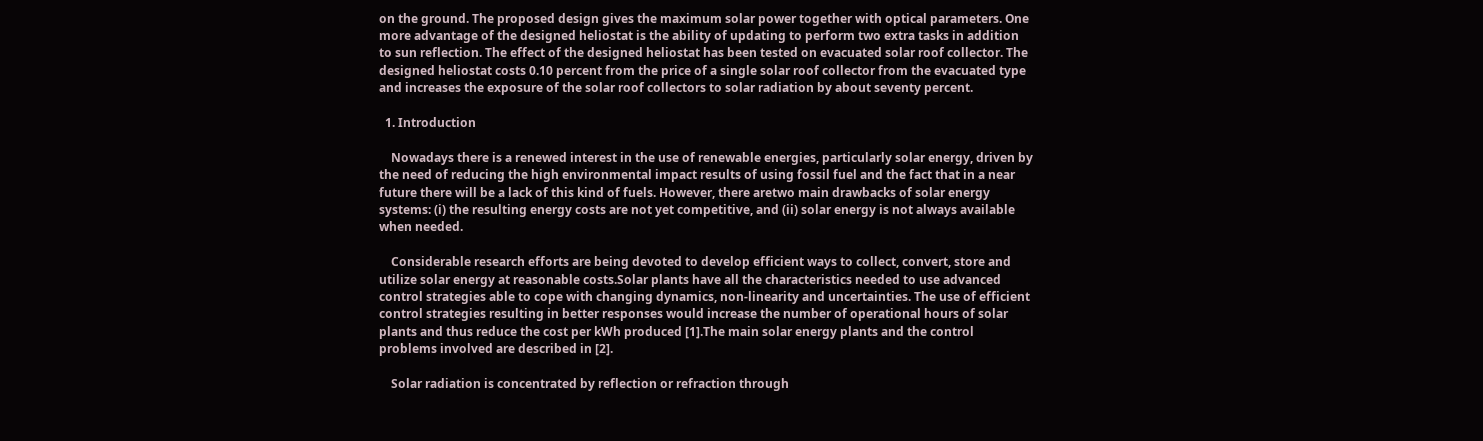on the ground. The proposed design gives the maximum solar power together with optical parameters. One more advantage of the designed heliostat is the ability of updating to perform two extra tasks in addition to sun reflection. The effect of the designed heliostat has been tested on evacuated solar roof collector. The designed heliostat costs 0.10 percent from the price of a single solar roof collector from the evacuated type and increases the exposure of the solar roof collectors to solar radiation by about seventy percent.

  1. Introduction

    Nowadays there is a renewed interest in the use of renewable energies, particularly solar energy, driven by the need of reducing the high environmental impact results of using fossil fuel and the fact that in a near future there will be a lack of this kind of fuels. However, there aretwo main drawbacks of solar energy systems: (i) the resulting energy costs are not yet competitive, and (ii) solar energy is not always available when needed.

    Considerable research efforts are being devoted to develop efficient ways to collect, convert, store and utilize solar energy at reasonable costs.Solar plants have all the characteristics needed to use advanced control strategies able to cope with changing dynamics, non-linearity and uncertainties. The use of efficient control strategies resulting in better responses would increase the number of operational hours of solar plants and thus reduce the cost per kWh produced [1].The main solar energy plants and the control problems involved are described in [2].

    Solar radiation is concentrated by reflection or refraction through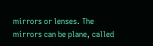mirrors or lenses. The mirrors can be plane, called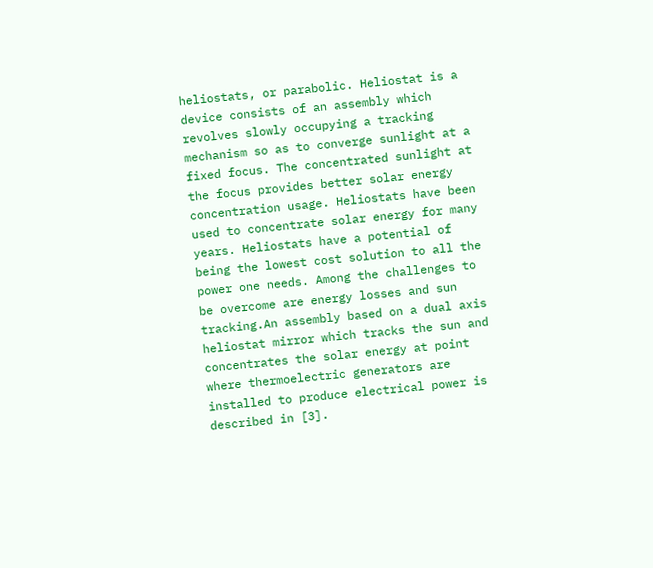heliostats, or parabolic. Heliostat is a device consists of an assembly which revolves slowly occupying a tracking mechanism so as to converge sunlight at a fixed focus. The concentrated sunlight at the focus provides better solar energy concentration usage. Heliostats have been used to concentrate solar energy for many years. Heliostats have a potential of being the lowest cost solution to all the power one needs. Among the challenges to be overcome are energy losses and sun tracking.An assembly based on a dual axis heliostat mirror which tracks the sun and concentrates the solar energy at point where thermoelectric generators are installed to produce electrical power is described in [3].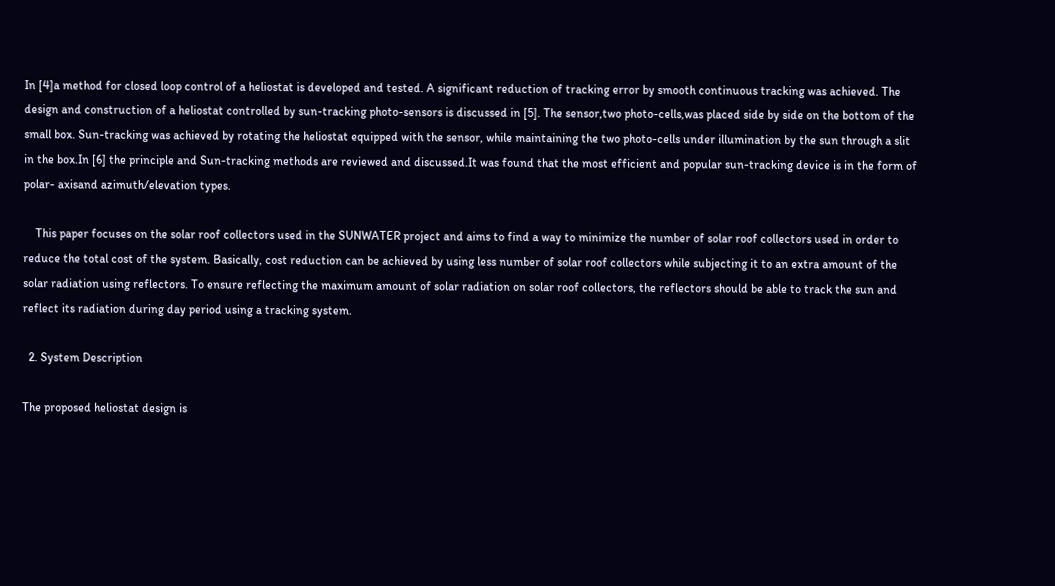In [4]a method for closed loop control of a heliostat is developed and tested. A significant reduction of tracking error by smooth continuous tracking was achieved. The design and construction of a heliostat controlled by sun-tracking photo-sensors is discussed in [5]. The sensor,two photo-cells,was placed side by side on the bottom of the small box. Sun-tracking was achieved by rotating the heliostat equipped with the sensor, while maintaining the two photo-cells under illumination by the sun through a slit in the box.In [6] the principle and Sun-tracking methods are reviewed and discussed.It was found that the most efficient and popular sun-tracking device is in the form of polar- axisand azimuth/elevation types.

    This paper focuses on the solar roof collectors used in the SUNWATER project and aims to find a way to minimize the number of solar roof collectors used in order to reduce the total cost of the system. Basically, cost reduction can be achieved by using less number of solar roof collectors while subjecting it to an extra amount of the solar radiation using reflectors. To ensure reflecting the maximum amount of solar radiation on solar roof collectors, the reflectors should be able to track the sun and reflect its radiation during day period using a tracking system.

  2. System Description

The proposed heliostat design is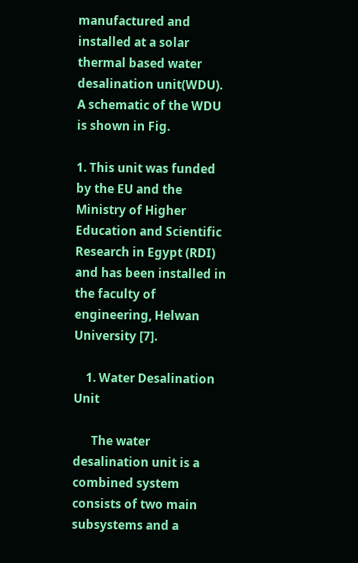manufactured and installed at a solar thermal based water desalination unit(WDU). A schematic of the WDU is shown in Fig.

1. This unit was funded by the EU and the Ministry of Higher Education and Scientific Research in Egypt (RDI) and has been installed in the faculty of engineering, Helwan University [7].

    1. Water Desalination Unit

      The water desalination unit is a combined system consists of two main subsystems and a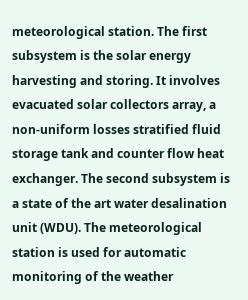meteorological station. The first subsystem is the solar energy harvesting and storing. It involves evacuated solar collectors array, a non-uniform losses stratified fluid storage tank and counter flow heat exchanger. The second subsystem is a state of the art water desalination unit (WDU). The meteorological station is used for automatic monitoring of the weather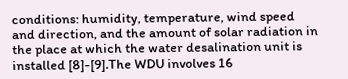conditions: humidity, temperature, wind speed and direction, and the amount of solar radiation in the place at which the water desalination unit is installed [8]-[9].The WDU involves 16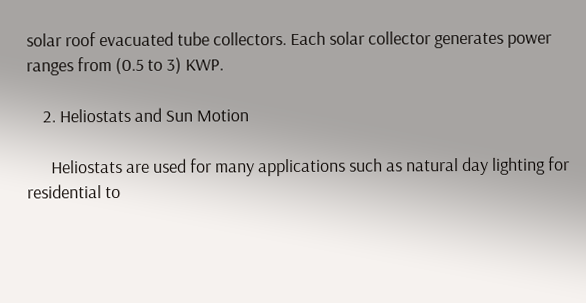solar roof evacuated tube collectors. Each solar collector generates power ranges from (0.5 to 3) KWP.

    2. Heliostats and Sun Motion

      Heliostats are used for many applications such as natural day lighting for residential to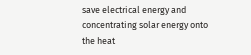save electrical energy and concentrating solar energy onto the heat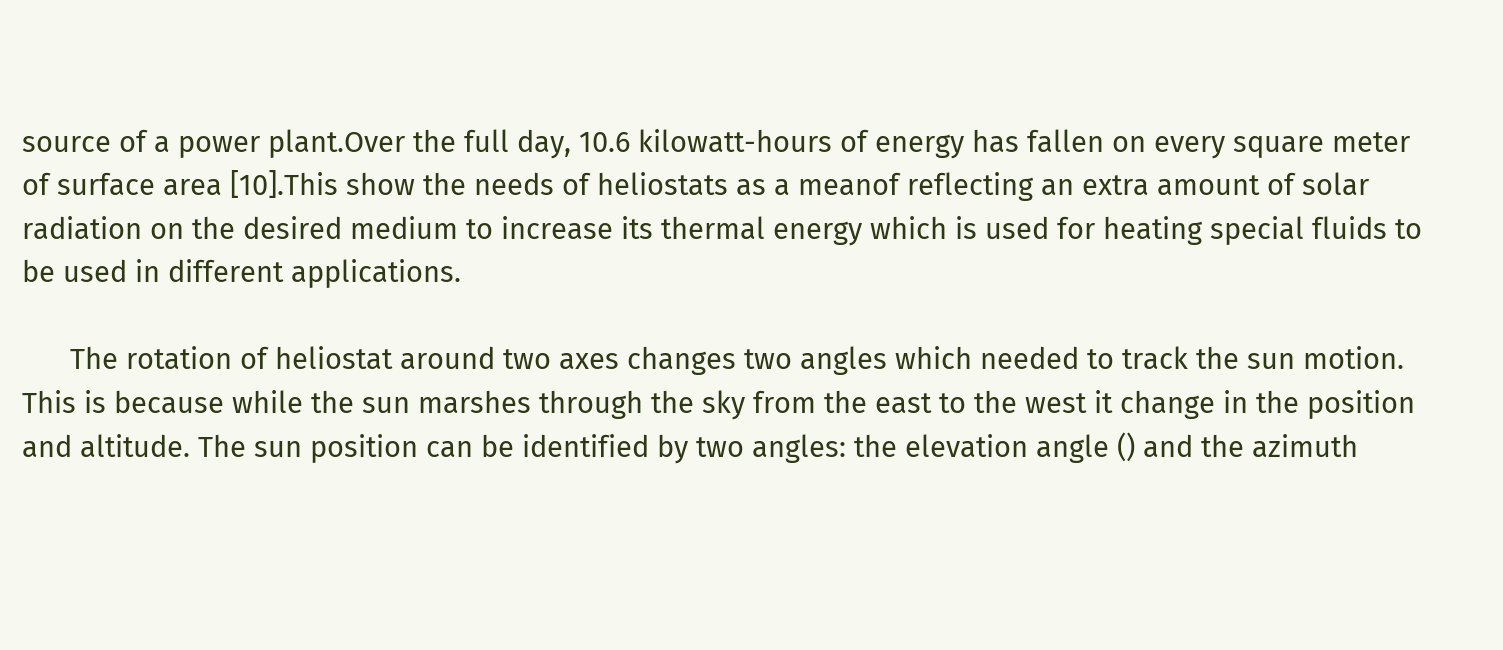source of a power plant.Over the full day, 10.6 kilowatt-hours of energy has fallen on every square meter of surface area [10].This show the needs of heliostats as a meanof reflecting an extra amount of solar radiation on the desired medium to increase its thermal energy which is used for heating special fluids to be used in different applications.

      The rotation of heliostat around two axes changes two angles which needed to track the sun motion. This is because while the sun marshes through the sky from the east to the west it change in the position and altitude. The sun position can be identified by two angles: the elevation angle () and the azimuth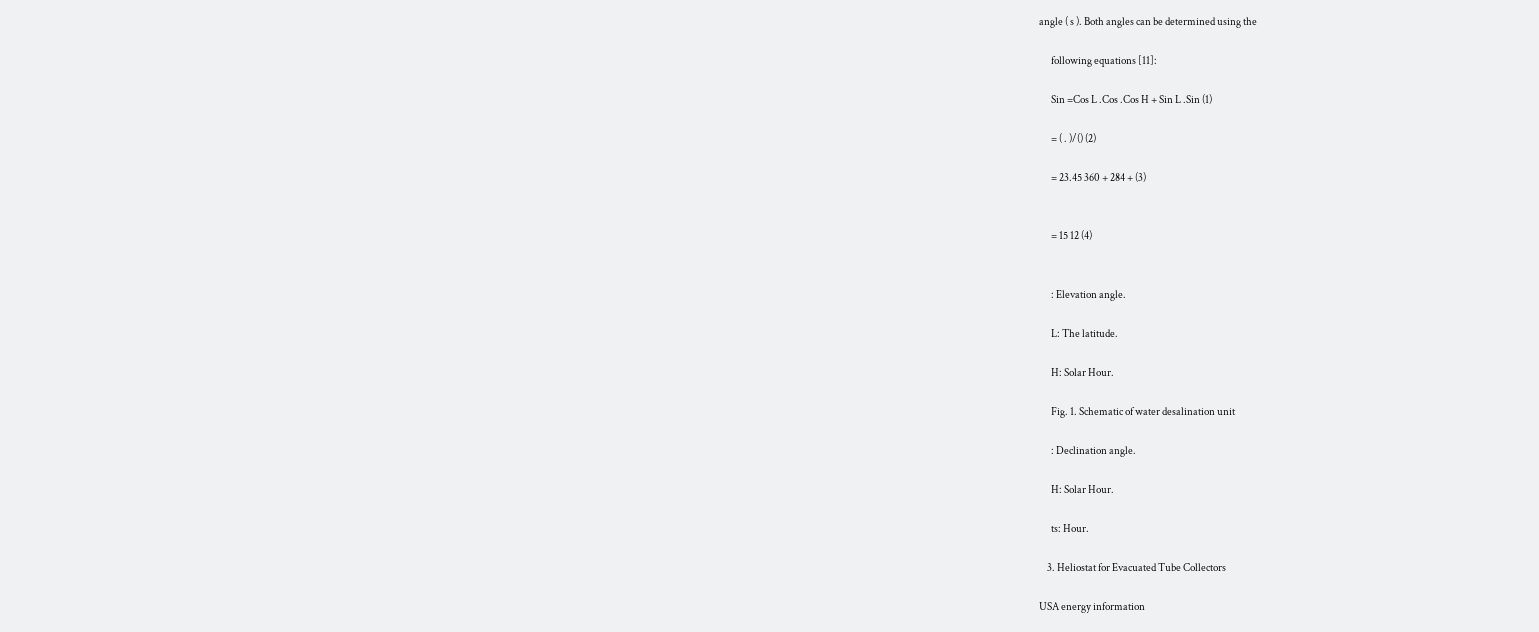angle ( s ). Both angles can be determined using the

      following equations [11]:

      Sin =Cos L .Cos .Cos H + Sin L .Sin (1)

      = ( . )/() (2)

      = 23.45 360 + 284 + (3)


      = 15 12 (4)


      : Elevation angle.

      L: The latitude.

      H: Solar Hour.

      Fig. 1. Schematic of water desalination unit

      : Declination angle.

      H: Solar Hour.

      ts: Hour.

    3. Heliostat for Evacuated Tube Collectors

USA energy information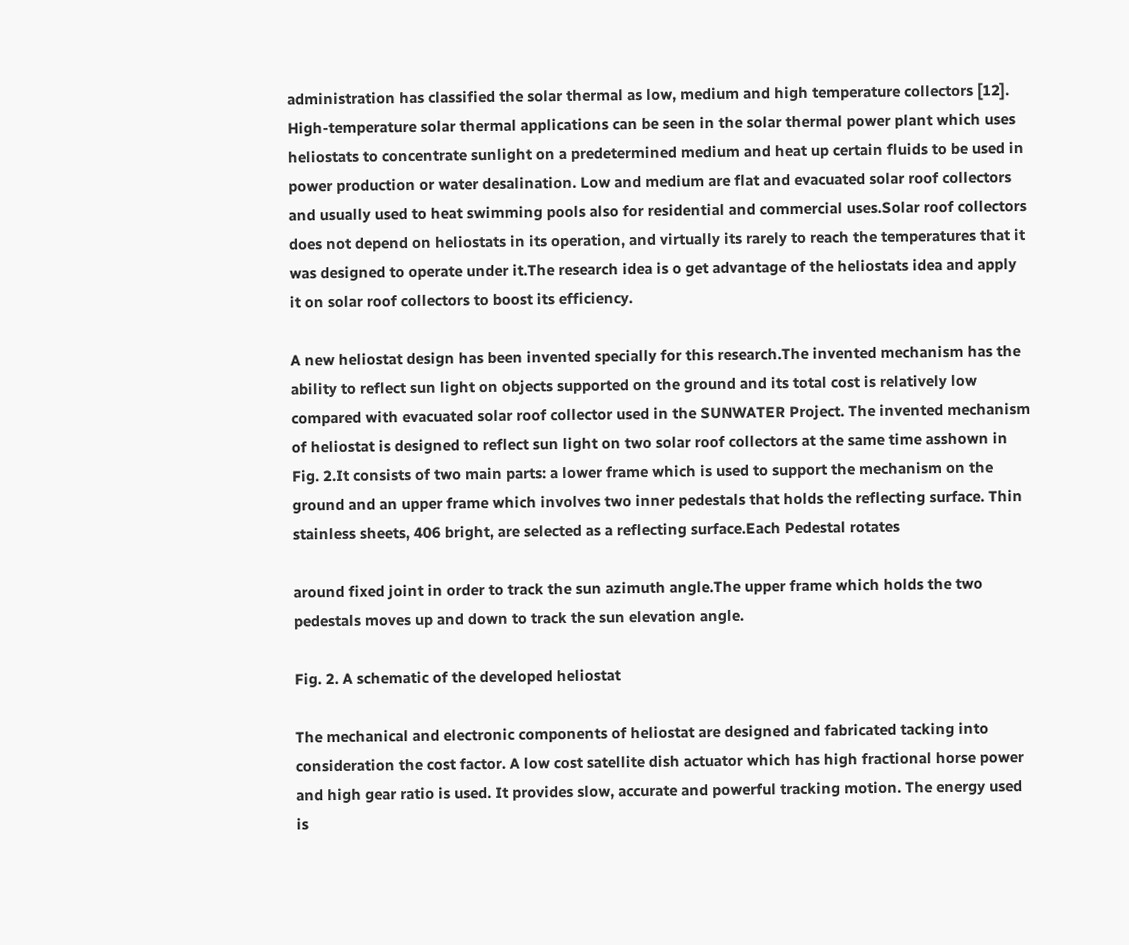administration has classified the solar thermal as low, medium and high temperature collectors [12]. High-temperature solar thermal applications can be seen in the solar thermal power plant which uses heliostats to concentrate sunlight on a predetermined medium and heat up certain fluids to be used in power production or water desalination. Low and medium are flat and evacuated solar roof collectors and usually used to heat swimming pools also for residential and commercial uses.Solar roof collectors does not depend on heliostats in its operation, and virtually its rarely to reach the temperatures that it was designed to operate under it.The research idea is o get advantage of the heliostats idea and apply it on solar roof collectors to boost its efficiency.

A new heliostat design has been invented specially for this research.The invented mechanism has the ability to reflect sun light on objects supported on the ground and its total cost is relatively low compared with evacuated solar roof collector used in the SUNWATER Project. The invented mechanism of heliostat is designed to reflect sun light on two solar roof collectors at the same time asshown in Fig. 2.It consists of two main parts: a lower frame which is used to support the mechanism on the ground and an upper frame which involves two inner pedestals that holds the reflecting surface. Thin stainless sheets, 406 bright, are selected as a reflecting surface.Each Pedestal rotates

around fixed joint in order to track the sun azimuth angle.The upper frame which holds the two pedestals moves up and down to track the sun elevation angle.

Fig. 2. A schematic of the developed heliostat

The mechanical and electronic components of heliostat are designed and fabricated tacking into consideration the cost factor. A low cost satellite dish actuator which has high fractional horse power and high gear ratio is used. It provides slow, accurate and powerful tracking motion. The energy used is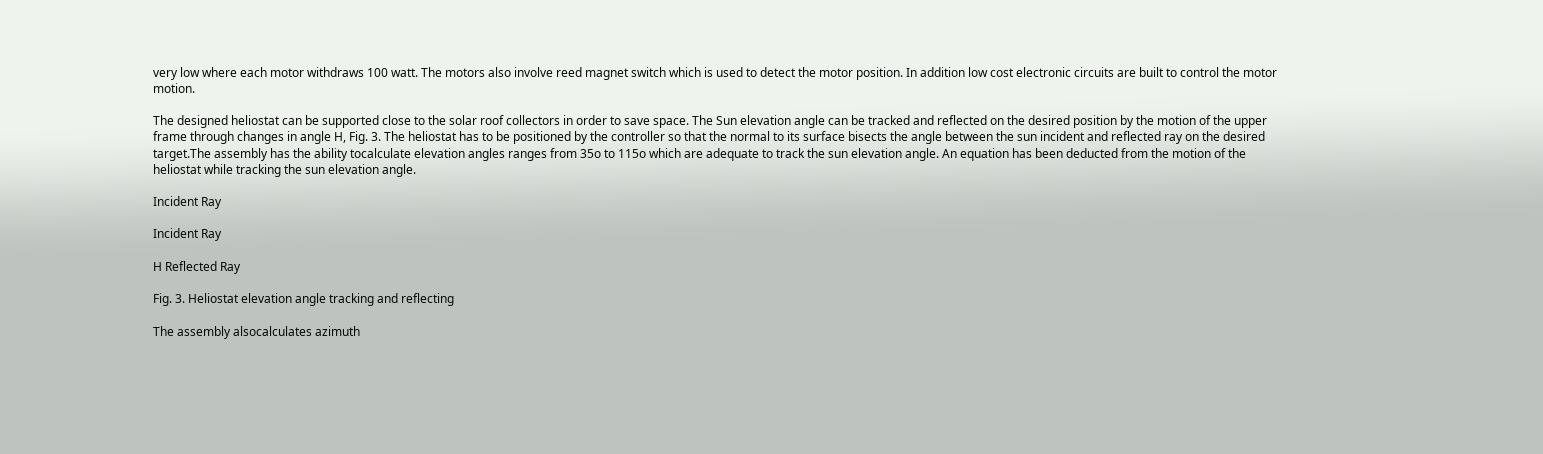very low where each motor withdraws 100 watt. The motors also involve reed magnet switch which is used to detect the motor position. In addition low cost electronic circuits are built to control the motor motion.

The designed heliostat can be supported close to the solar roof collectors in order to save space. The Sun elevation angle can be tracked and reflected on the desired position by the motion of the upper frame through changes in angle H, Fig. 3. The heliostat has to be positioned by the controller so that the normal to its surface bisects the angle between the sun incident and reflected ray on the desired target.The assembly has the ability tocalculate elevation angles ranges from 35o to 115o which are adequate to track the sun elevation angle. An equation has been deducted from the motion of the heliostat while tracking the sun elevation angle.

Incident Ray

Incident Ray

H Reflected Ray

Fig. 3. Heliostat elevation angle tracking and reflecting

The assembly alsocalculates azimuth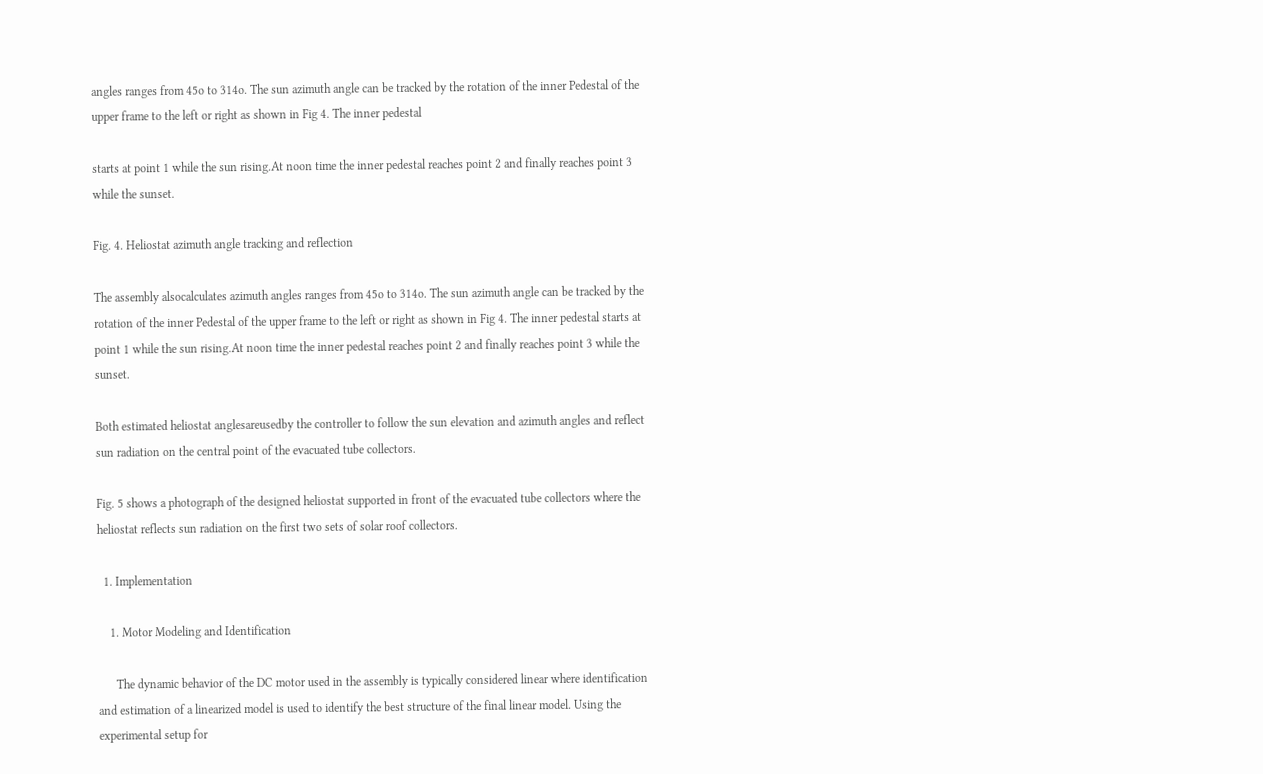angles ranges from 45o to 314o. The sun azimuth angle can be tracked by the rotation of the inner Pedestal of the upper frame to the left or right as shown in Fig 4. The inner pedestal

starts at point 1 while the sun rising.At noon time the inner pedestal reaches point 2 and finally reaches point 3 while the sunset.

Fig. 4. Heliostat azimuth angle tracking and reflection

The assembly alsocalculates azimuth angles ranges from 45o to 314o. The sun azimuth angle can be tracked by the rotation of the inner Pedestal of the upper frame to the left or right as shown in Fig 4. The inner pedestal starts at point 1 while the sun rising.At noon time the inner pedestal reaches point 2 and finally reaches point 3 while the sunset.

Both estimated heliostat anglesareusedby the controller to follow the sun elevation and azimuth angles and reflect sun radiation on the central point of the evacuated tube collectors.

Fig. 5 shows a photograph of the designed heliostat supported in front of the evacuated tube collectors where the heliostat reflects sun radiation on the first two sets of solar roof collectors.

  1. Implementation

    1. Motor Modeling and Identification

      The dynamic behavior of the DC motor used in the assembly is typically considered linear where identification and estimation of a linearized model is used to identify the best structure of the final linear model. Using the experimental setup for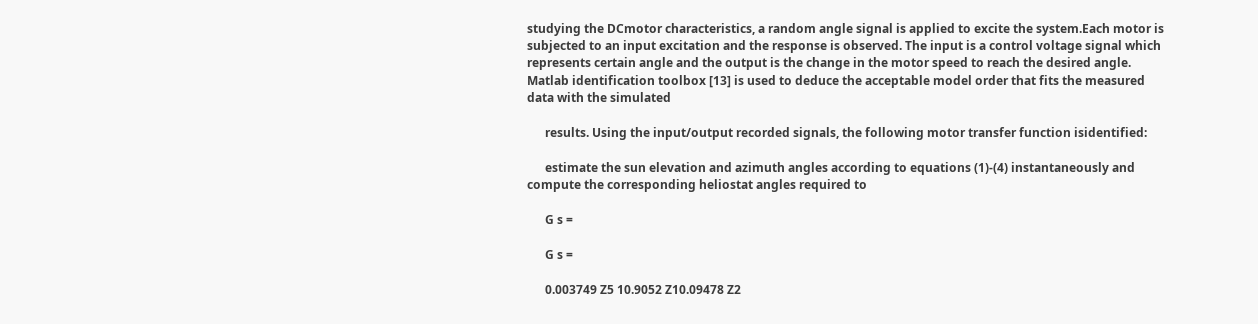studying the DCmotor characteristics, a random angle signal is applied to excite the system.Each motor is subjected to an input excitation and the response is observed. The input is a control voltage signal which represents certain angle and the output is the change in the motor speed to reach the desired angle. Matlab identification toolbox [13] is used to deduce the acceptable model order that fits the measured data with the simulated

      results. Using the input/output recorded signals, the following motor transfer function isidentified:

      estimate the sun elevation and azimuth angles according to equations (1)-(4) instantaneously and compute the corresponding heliostat angles required to

      G s =

      G s =

      0.003749 Z5 10.9052 Z10.09478 Z2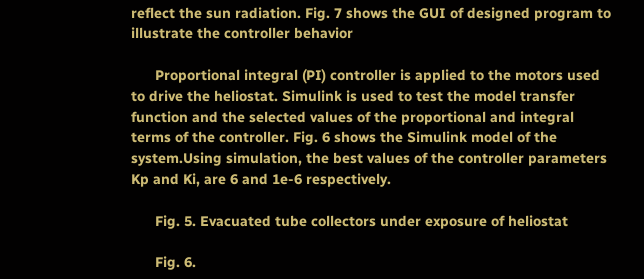reflect the sun radiation. Fig. 7 shows the GUI of designed program to illustrate the controller behavior

      Proportional integral (PI) controller is applied to the motors used to drive the heliostat. Simulink is used to test the model transfer function and the selected values of the proportional and integral terms of the controller. Fig. 6 shows the Simulink model of the system.Using simulation, the best values of the controller parameters Kp and Ki, are 6 and 1e-6 respectively.

      Fig. 5. Evacuated tube collectors under exposure of heliostat

      Fig. 6.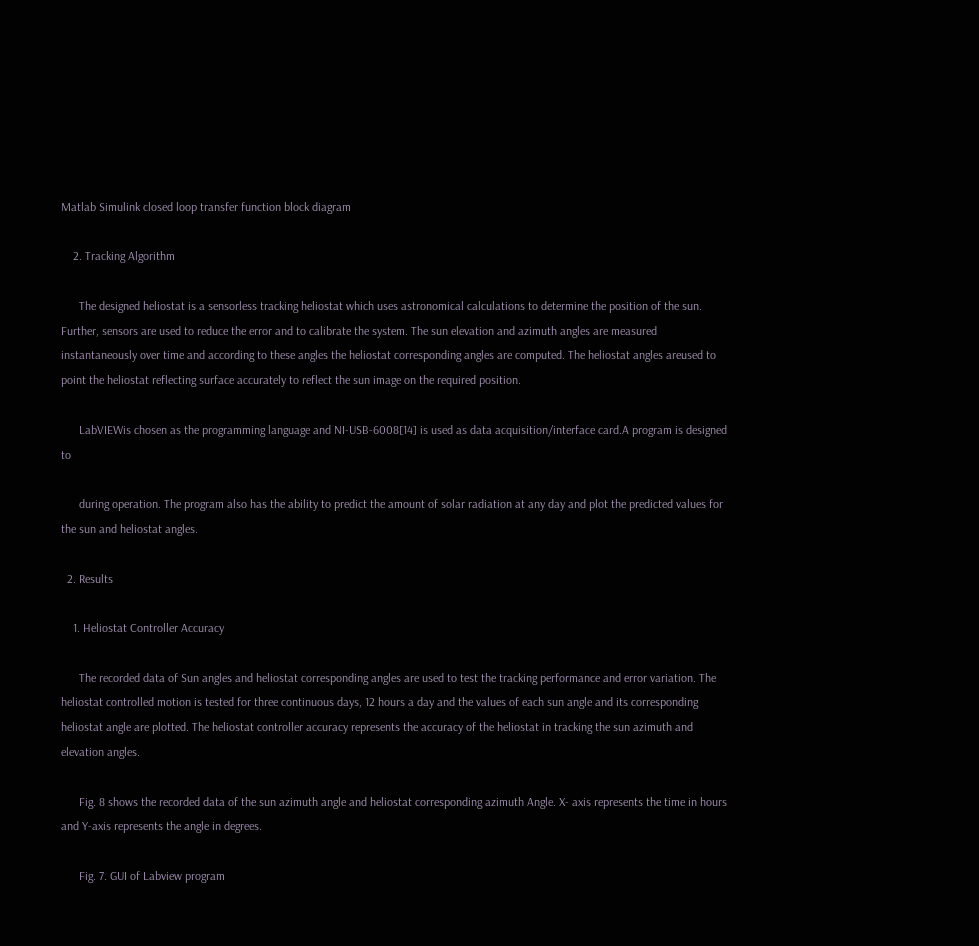Matlab Simulink closed loop transfer function block diagram

    2. Tracking Algorithm

      The designed heliostat is a sensorless tracking heliostat which uses astronomical calculations to determine the position of the sun. Further, sensors are used to reduce the error and to calibrate the system. The sun elevation and azimuth angles are measured instantaneously over time and according to these angles the heliostat corresponding angles are computed. The heliostat angles areused to point the heliostat reflecting surface accurately to reflect the sun image on the required position.

      LabVIEWis chosen as the programming language and NI-USB-6008[14] is used as data acquisition/interface card.A program is designed to

      during operation. The program also has the ability to predict the amount of solar radiation at any day and plot the predicted values for the sun and heliostat angles.

  2. Results

    1. Heliostat Controller Accuracy

      The recorded data of Sun angles and heliostat corresponding angles are used to test the tracking performance and error variation. The heliostat controlled motion is tested for three continuous days, 12 hours a day and the values of each sun angle and its corresponding heliostat angle are plotted. The heliostat controller accuracy represents the accuracy of the heliostat in tracking the sun azimuth and elevation angles.

      Fig. 8 shows the recorded data of the sun azimuth angle and heliostat corresponding azimuth Angle. X- axis represents the time in hours and Y-axis represents the angle in degrees.

      Fig. 7. GUI of Labview program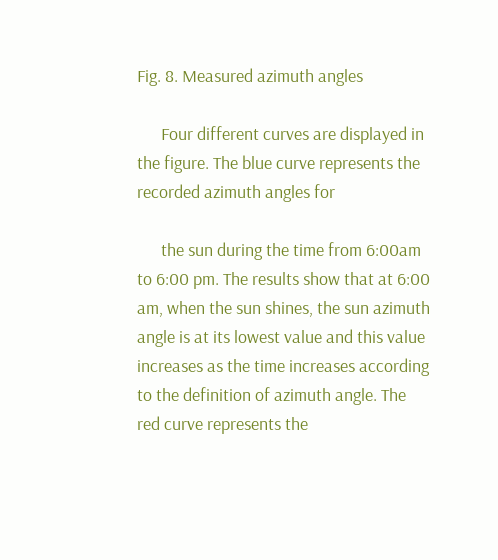Fig. 8. Measured azimuth angles

      Four different curves are displayed in the figure. The blue curve represents the recorded azimuth angles for

      the sun during the time from 6:00am to 6:00 pm. The results show that at 6:00 am, when the sun shines, the sun azimuth angle is at its lowest value and this value increases as the time increases according to the definition of azimuth angle. The red curve represents the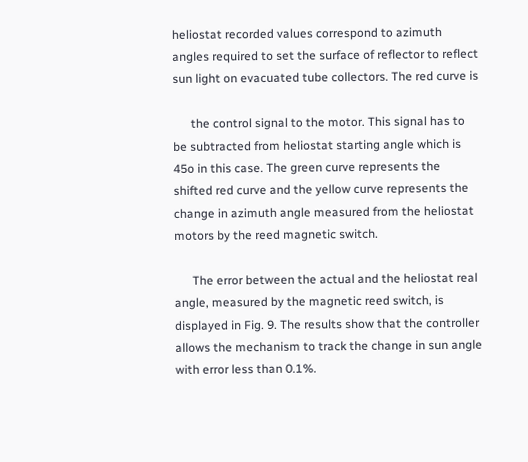heliostat recorded values correspond to azimuth angles required to set the surface of reflector to reflect sun light on evacuated tube collectors. The red curve is

      the control signal to the motor. This signal has to be subtracted from heliostat starting angle which is 45o in this case. The green curve represents the shifted red curve and the yellow curve represents the change in azimuth angle measured from the heliostat motors by the reed magnetic switch.

      The error between the actual and the heliostat real angle, measured by the magnetic reed switch, is displayed in Fig. 9. The results show that the controller allows the mechanism to track the change in sun angle with error less than 0.1%.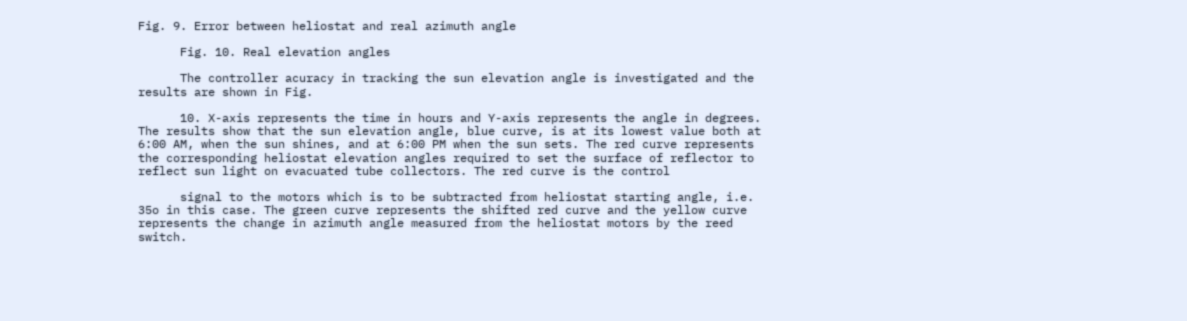Fig. 9. Error between heliostat and real azimuth angle

      Fig. 10. Real elevation angles

      The controller acuracy in tracking the sun elevation angle is investigated and the results are shown in Fig.

      10. X-axis represents the time in hours and Y-axis represents the angle in degrees. The results show that the sun elevation angle, blue curve, is at its lowest value both at 6:00 AM, when the sun shines, and at 6:00 PM when the sun sets. The red curve represents the corresponding heliostat elevation angles required to set the surface of reflector to reflect sun light on evacuated tube collectors. The red curve is the control

      signal to the motors which is to be subtracted from heliostat starting angle, i.e. 35o in this case. The green curve represents the shifted red curve and the yellow curve represents the change in azimuth angle measured from the heliostat motors by the reed switch.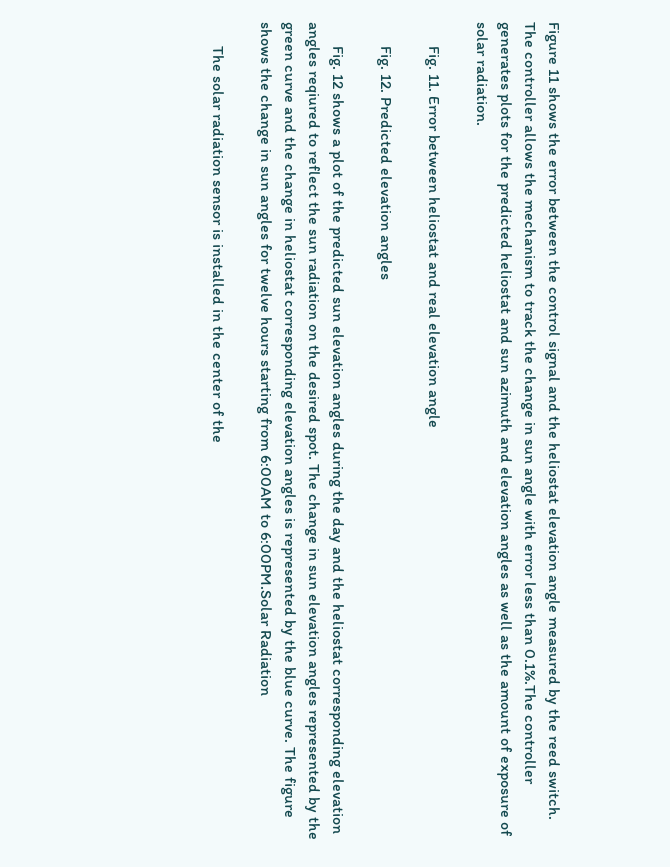Figure 11 shows the error between the control signal and the heliostat elevation angle measured by the reed switch. The controller allows the mechanism to track the change in sun angle with error less than 0.1%.The controller generates plots for the predicted heliostat and sun azimuth and elevation angles as well as the amount of exposure of solar radiation.

      Fig. 11. Error between heliostat and real elevation angle

      Fig. 12. Predicted elevation angles

      Fig. 12 shows a plot of the predicted sun elevation angles during the day and the heliostat corresponding elevation angles reqiured to reflect the sun radiation on the desired spot. The change in sun elevation angles represented by the green curve and the change in heliostat corresponding elevation angles is represented by the blue curve. The figure shows the change in sun angles for twelve hours starting from 6:00AM to 6:00PM.Solar Radiation

      The solar radiation sensor is installed in the center of the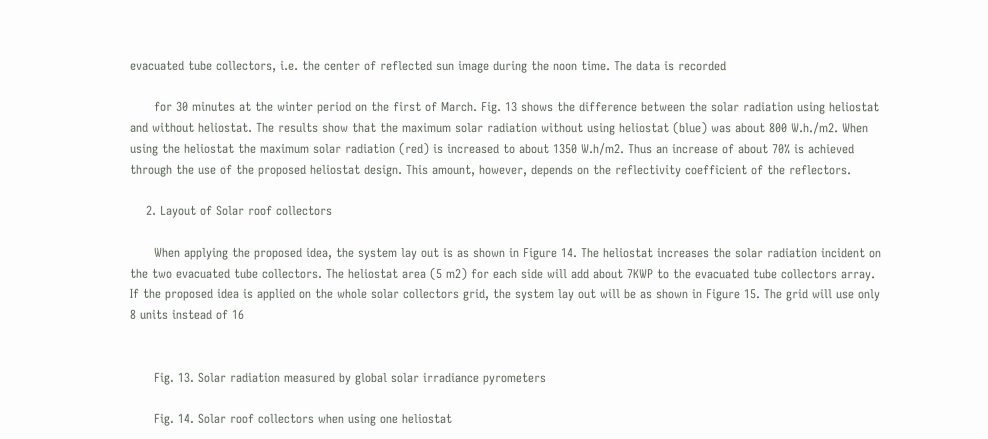evacuated tube collectors, i.e. the center of reflected sun image during the noon time. The data is recorded

      for 30 minutes at the winter period on the first of March. Fig. 13 shows the difference between the solar radiation using heliostat and without heliostat. The results show that the maximum solar radiation without using heliostat (blue) was about 800 W.h./m2. When using the heliostat the maximum solar radiation (red) is increased to about 1350 W.h/m2. Thus an increase of about 70% is achieved through the use of the proposed heliostat design. This amount, however, depends on the reflectivity coefficient of the reflectors.

    2. Layout of Solar roof collectors

      When applying the proposed idea, the system lay out is as shown in Figure 14. The heliostat increases the solar radiation incident on the two evacuated tube collectors. The heliostat area (5 m2) for each side will add about 7KWP to the evacuated tube collectors array. If the proposed idea is applied on the whole solar collectors grid, the system lay out will be as shown in Figure 15. The grid will use only 8 units instead of 16


      Fig. 13. Solar radiation measured by global solar irradiance pyrometers

      Fig. 14. Solar roof collectors when using one heliostat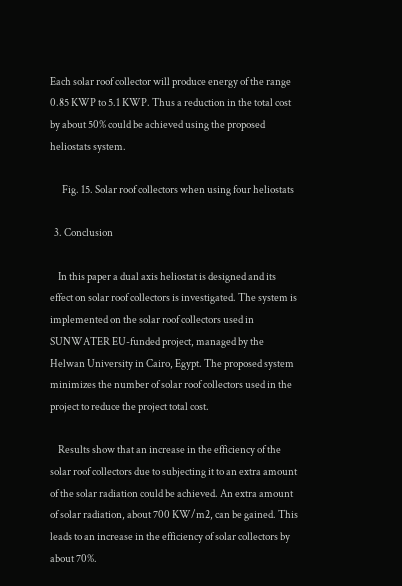Each solar roof collector will produce energy of the range 0.85 KWP to 5.1 KWP. Thus a reduction in the total cost by about 50% could be achieved using the proposed heliostats system.

      Fig. 15. Solar roof collectors when using four heliostats

  3. Conclusion

    In this paper a dual axis heliostat is designed and its effect on solar roof collectors is investigated. The system is implemented on the solar roof collectors used in SUNWATER EU-funded project, managed by the Helwan University in Cairo, Egypt. The proposed system minimizes the number of solar roof collectors used in the project to reduce the project total cost.

    Results show that an increase in the efficiency of the solar roof collectors due to subjecting it to an extra amount of the solar radiation could be achieved. An extra amount of solar radiation, about 700 KW/m2, can be gained. This leads to an increase in the efficiency of solar collectors by about 70%.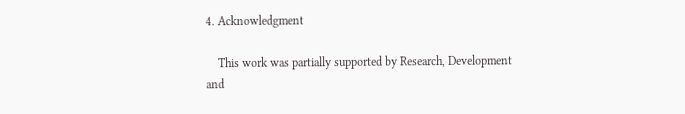4. Acknowledgment

    This work was partially supported by Research, Development and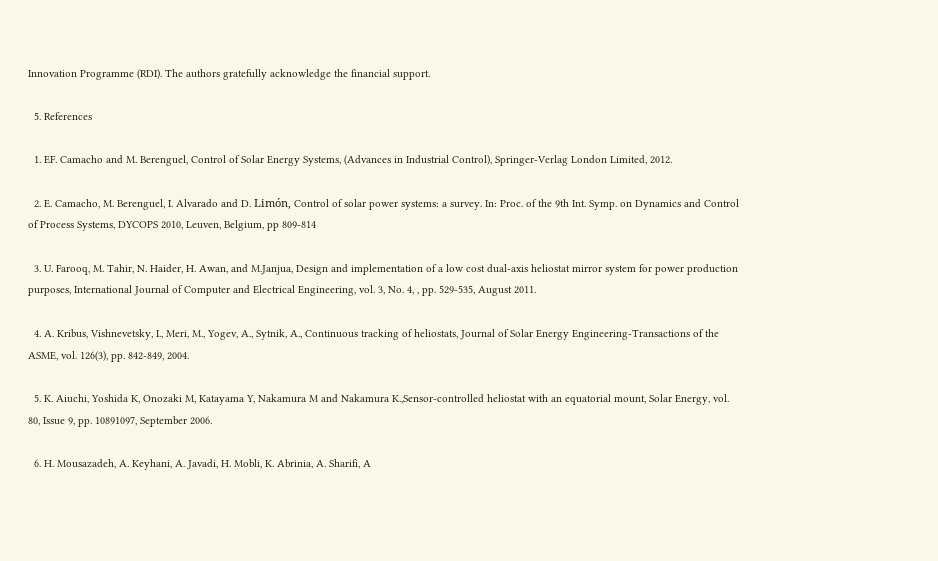Innovation Programme (RDI). The authors gratefully acknowledge the financial support.

  5. References

  1. EF. Camacho and M. Berenguel, Control of Solar Energy Systems, (Advances in Industrial Control), Springer-Verlag London Limited, 2012.

  2. E. Camacho, M. Berenguel, I. Alvarado and D. Limón, Control of solar power systems: a survey. In: Proc. of the 9th Int. Symp. on Dynamics and Control of Process Systems, DYCOPS 2010, Leuven, Belgium, pp 809-814

  3. U. Farooq, M. Tahir, N. Haider, H. Awan, and M.Janjua, Design and implementation of a low cost dual-axis heliostat mirror system for power production purposes, International Journal of Computer and Electrical Engineering, vol. 3, No. 4, , pp. 529-535, August 2011.

  4. A. Kribus, Vishnevetsky, I., Meri, M., Yogev, A., Sytnik, A., Continuous tracking of heliostats, Journal of Solar Energy Engineering-Transactions of the ASME, vol. 126(3), pp. 842-849, 2004.

  5. K. Aiuchi, Yoshida K, Onozaki M, Katayama Y, Nakamura M and Nakamura K.,Sensor-controlled heliostat with an equatorial mount, Solar Energy, vol. 80, Issue 9, pp. 10891097, September 2006.

  6. H. Mousazadeh, A. Keyhani, A. Javadi, H. Mobli, K. Abrinia, A. Sharifi, A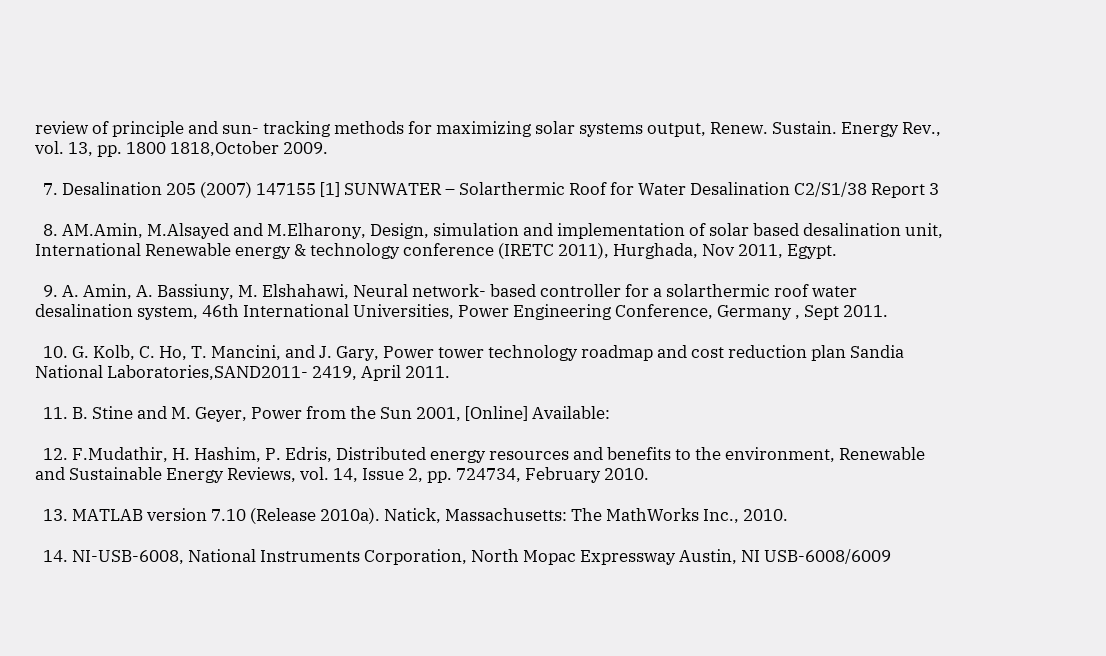review of principle and sun- tracking methods for maximizing solar systems output, Renew. Sustain. Energy Rev., vol. 13, pp. 1800 1818,October 2009.

  7. Desalination 205 (2007) 147155 [1] SUNWATER – Solarthermic Roof for Water Desalination C2/S1/38 Report 3

  8. AM.Amin, M.Alsayed and M.Elharony, Design, simulation and implementation of solar based desalination unit, International Renewable energy & technology conference (IRETC 2011), Hurghada, Nov 2011, Egypt.

  9. A. Amin, A. Bassiuny, M. Elshahawi, Neural network- based controller for a solarthermic roof water desalination system, 46th International Universities, Power Engineering Conference, Germany , Sept 2011.

  10. G. Kolb, C. Ho, T. Mancini, and J. Gary, Power tower technology roadmap and cost reduction plan Sandia National Laboratories,SAND2011- 2419, April 2011.

  11. B. Stine and M. Geyer, Power from the Sun 2001, [Online] Available:

  12. F.Mudathir, H. Hashim, P. Edris, Distributed energy resources and benefits to the environment, Renewable and Sustainable Energy Reviews, vol. 14, Issue 2, pp. 724734, February 2010.

  13. MATLAB version 7.10 (Release 2010a). Natick, Massachusetts: The MathWorks Inc., 2010.

  14. NI-USB-6008, National Instruments Corporation, North Mopac Expressway Austin, NI USB-6008/6009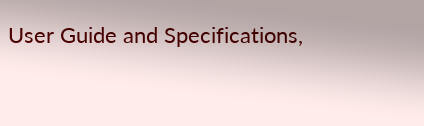User Guide and Specifications,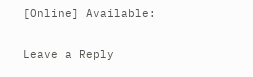[Online] Available:

Leave a Reply